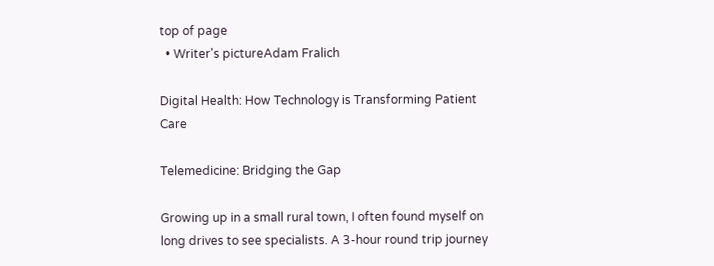top of page
  • Writer's pictureAdam Fralich

Digital Health: How Technology is Transforming Patient Care

Telemedicine: Bridging the Gap

Growing up in a small rural town, I often found myself on long drives to see specialists. A 3-hour round trip journey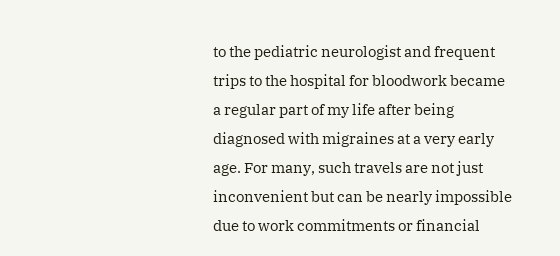to the pediatric neurologist and frequent trips to the hospital for bloodwork became a regular part of my life after being diagnosed with migraines at a very early age. For many, such travels are not just inconvenient but can be nearly impossible due to work commitments or financial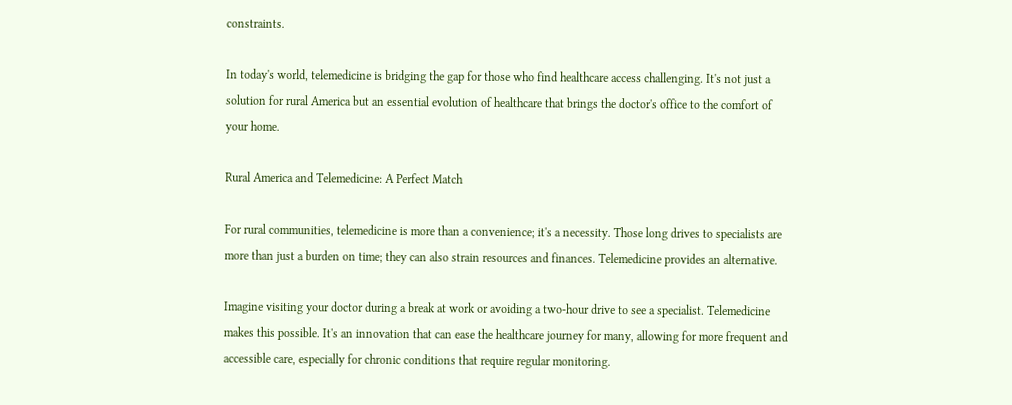constraints.

In today's world, telemedicine is bridging the gap for those who find healthcare access challenging. It's not just a solution for rural America but an essential evolution of healthcare that brings the doctor's office to the comfort of your home.

Rural America and Telemedicine: A Perfect Match

For rural communities, telemedicine is more than a convenience; it's a necessity. Those long drives to specialists are more than just a burden on time; they can also strain resources and finances. Telemedicine provides an alternative.

Imagine visiting your doctor during a break at work or avoiding a two-hour drive to see a specialist. Telemedicine makes this possible. It's an innovation that can ease the healthcare journey for many, allowing for more frequent and accessible care, especially for chronic conditions that require regular monitoring.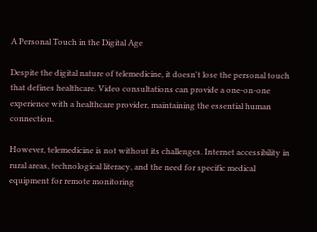A Personal Touch in the Digital Age

Despite the digital nature of telemedicine, it doesn't lose the personal touch that defines healthcare. Video consultations can provide a one-on-one experience with a healthcare provider, maintaining the essential human connection.

However, telemedicine is not without its challenges. Internet accessibility in rural areas, technological literacy, and the need for specific medical equipment for remote monitoring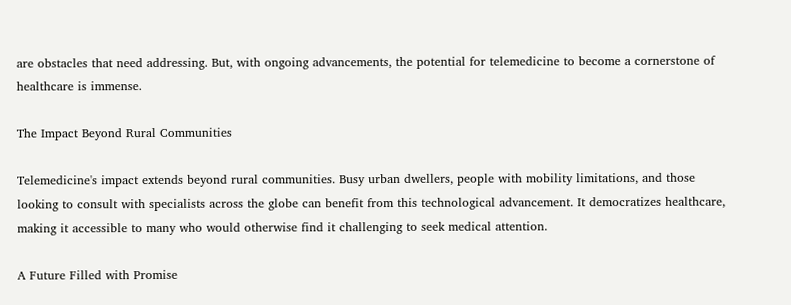are obstacles that need addressing. But, with ongoing advancements, the potential for telemedicine to become a cornerstone of healthcare is immense.

The Impact Beyond Rural Communities

Telemedicine's impact extends beyond rural communities. Busy urban dwellers, people with mobility limitations, and those looking to consult with specialists across the globe can benefit from this technological advancement. It democratizes healthcare, making it accessible to many who would otherwise find it challenging to seek medical attention.

A Future Filled with Promise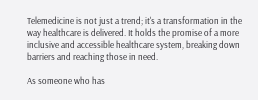Telemedicine is not just a trend; it's a transformation in the way healthcare is delivered. It holds the promise of a more inclusive and accessible healthcare system, breaking down barriers and reaching those in need.

As someone who has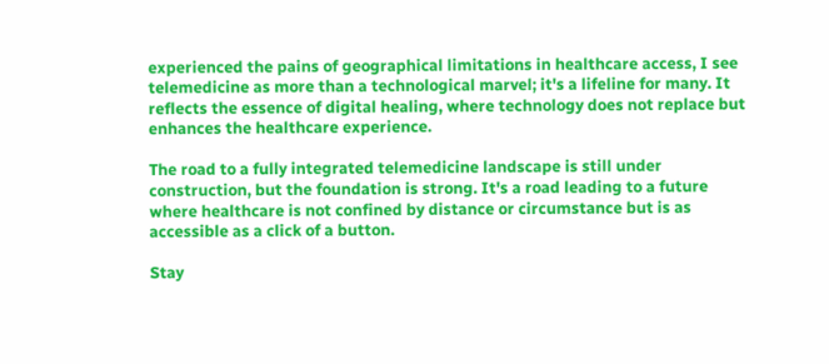experienced the pains of geographical limitations in healthcare access, I see telemedicine as more than a technological marvel; it's a lifeline for many. It reflects the essence of digital healing, where technology does not replace but enhances the healthcare experience.

The road to a fully integrated telemedicine landscape is still under construction, but the foundation is strong. It's a road leading to a future where healthcare is not confined by distance or circumstance but is as accessible as a click of a button.

Stay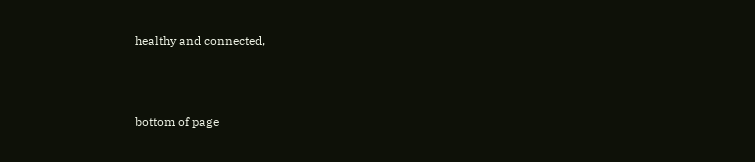healthy and connected,



bottom of page